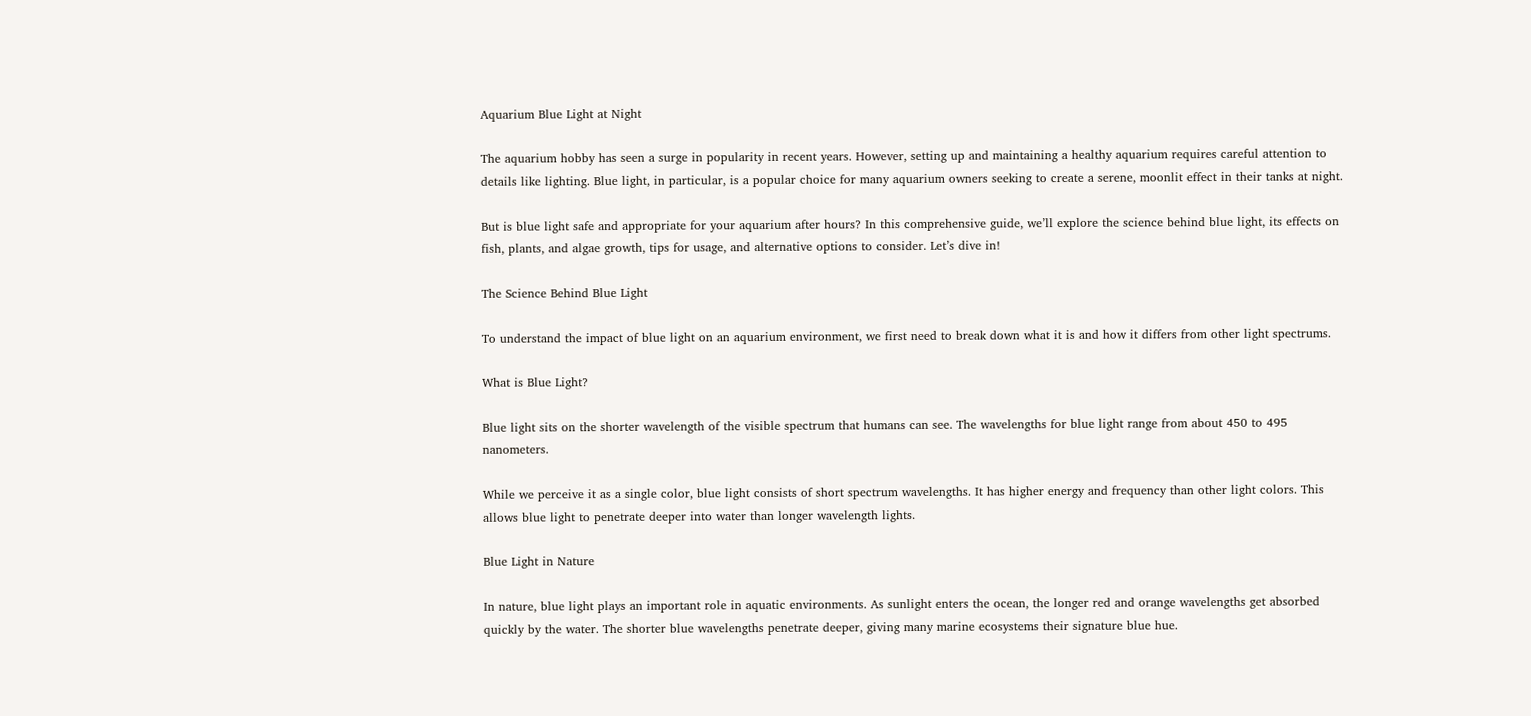Aquarium Blue Light at Night

The aquarium hobby has seen a surge in popularity in recent years. However, setting up and maintaining a healthy aquarium requires careful attention to details like lighting. Blue light, in particular, is a popular choice for many aquarium owners seeking to create a serene, moonlit effect in their tanks at night.

But is blue light safe and appropriate for your aquarium after hours? In this comprehensive guide, we’ll explore the science behind blue light, its effects on fish, plants, and algae growth, tips for usage, and alternative options to consider. Let’s dive in!

The Science Behind Blue Light

To understand the impact of blue light on an aquarium environment, we first need to break down what it is and how it differs from other light spectrums.

What is Blue Light?

Blue light sits on the shorter wavelength of the visible spectrum that humans can see. The wavelengths for blue light range from about 450 to 495 nanometers.

While we perceive it as a single color, blue light consists of short spectrum wavelengths. It has higher energy and frequency than other light colors. This allows blue light to penetrate deeper into water than longer wavelength lights.

Blue Light in Nature

In nature, blue light plays an important role in aquatic environments. As sunlight enters the ocean, the longer red and orange wavelengths get absorbed quickly by the water. The shorter blue wavelengths penetrate deeper, giving many marine ecosystems their signature blue hue.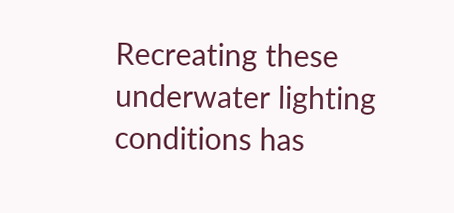Recreating these underwater lighting conditions has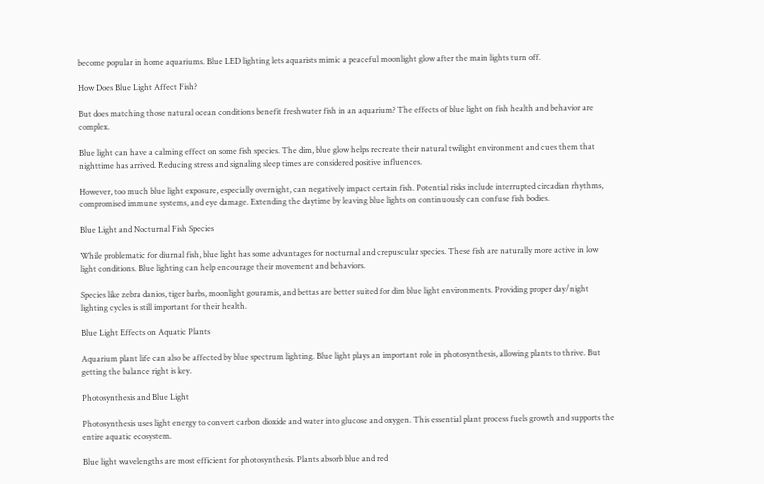become popular in home aquariums. Blue LED lighting lets aquarists mimic a peaceful moonlight glow after the main lights turn off.

How Does Blue Light Affect Fish?

But does matching those natural ocean conditions benefit freshwater fish in an aquarium? The effects of blue light on fish health and behavior are complex.

Blue light can have a calming effect on some fish species. The dim, blue glow helps recreate their natural twilight environment and cues them that nighttime has arrived. Reducing stress and signaling sleep times are considered positive influences.

However, too much blue light exposure, especially overnight, can negatively impact certain fish. Potential risks include interrupted circadian rhythms, compromised immune systems, and eye damage. Extending the daytime by leaving blue lights on continuously can confuse fish bodies.

Blue Light and Nocturnal Fish Species

While problematic for diurnal fish, blue light has some advantages for nocturnal and crepuscular species. These fish are naturally more active in low light conditions. Blue lighting can help encourage their movement and behaviors.

Species like zebra danios, tiger barbs, moonlight gouramis, and bettas are better suited for dim blue light environments. Providing proper day/night lighting cycles is still important for their health.

Blue Light Effects on Aquatic Plants

Aquarium plant life can also be affected by blue spectrum lighting. Blue light plays an important role in photosynthesis, allowing plants to thrive. But getting the balance right is key.

Photosynthesis and Blue Light

Photosynthesis uses light energy to convert carbon dioxide and water into glucose and oxygen. This essential plant process fuels growth and supports the entire aquatic ecosystem.

Blue light wavelengths are most efficient for photosynthesis. Plants absorb blue and red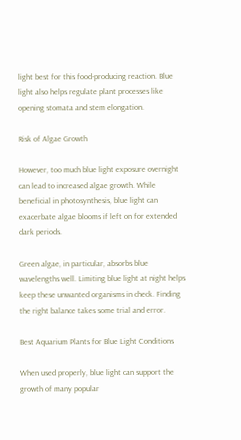light best for this food-producing reaction. Blue light also helps regulate plant processes like opening stomata and stem elongation.

Risk of Algae Growth

However, too much blue light exposure overnight can lead to increased algae growth. While beneficial in photosynthesis, blue light can exacerbate algae blooms if left on for extended dark periods.

Green algae, in particular, absorbs blue wavelengths well. Limiting blue light at night helps keep these unwanted organisms in check. Finding the right balance takes some trial and error.

Best Aquarium Plants for Blue Light Conditions

When used properly, blue light can support the growth of many popular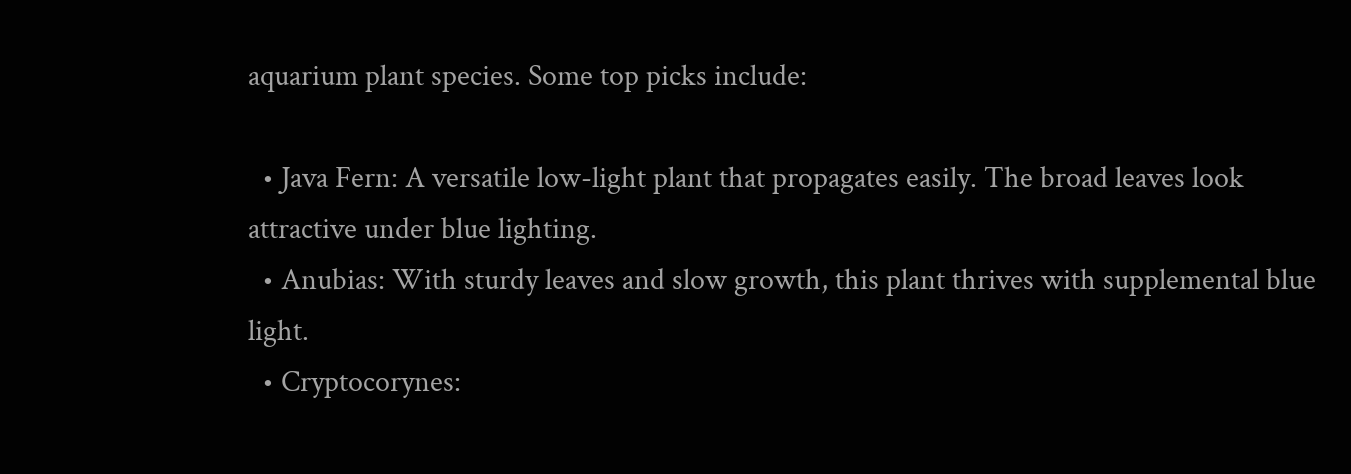aquarium plant species. Some top picks include:

  • Java Fern: A versatile low-light plant that propagates easily. The broad leaves look attractive under blue lighting.
  • Anubias: With sturdy leaves and slow growth, this plant thrives with supplemental blue light.
  • Cryptocorynes: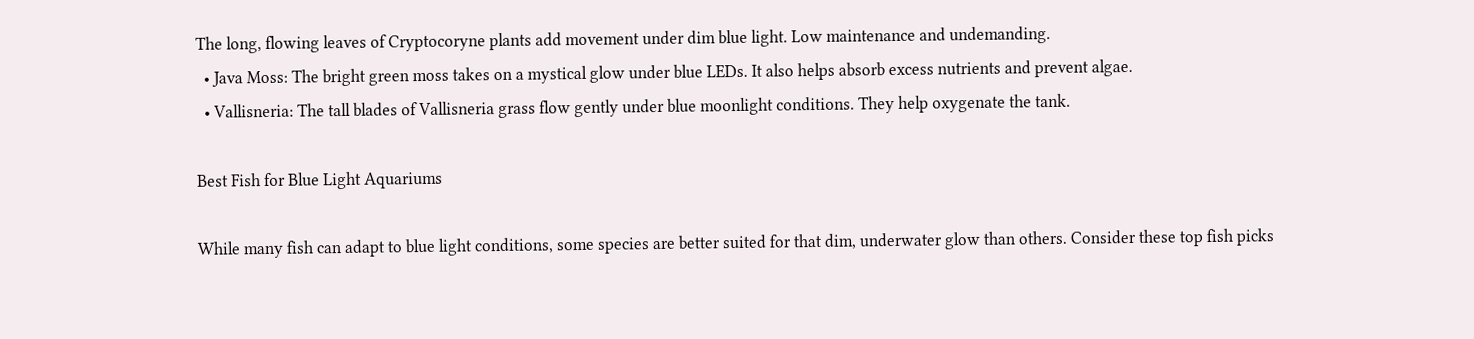The long, flowing leaves of Cryptocoryne plants add movement under dim blue light. Low maintenance and undemanding.
  • Java Moss: The bright green moss takes on a mystical glow under blue LEDs. It also helps absorb excess nutrients and prevent algae.
  • Vallisneria: The tall blades of Vallisneria grass flow gently under blue moonlight conditions. They help oxygenate the tank.

Best Fish for Blue Light Aquariums

While many fish can adapt to blue light conditions, some species are better suited for that dim, underwater glow than others. Consider these top fish picks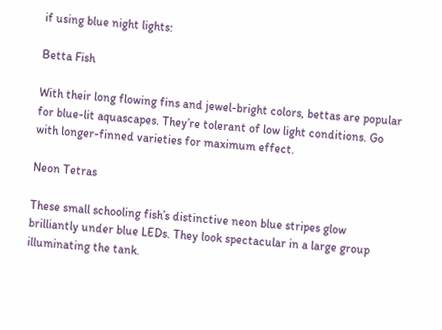if using blue night lights:

Betta Fish

With their long flowing fins and jewel-bright colors, bettas are popular for blue-lit aquascapes. They’re tolerant of low light conditions. Go with longer-finned varieties for maximum effect.

Neon Tetras

These small schooling fish’s distinctive neon blue stripes glow brilliantly under blue LEDs. They look spectacular in a large group illuminating the tank.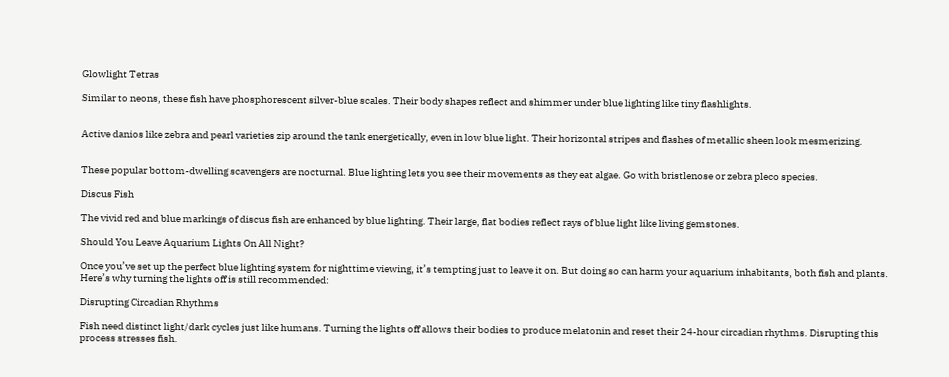Glowlight Tetras

Similar to neons, these fish have phosphorescent silver-blue scales. Their body shapes reflect and shimmer under blue lighting like tiny flashlights.


Active danios like zebra and pearl varieties zip around the tank energetically, even in low blue light. Their horizontal stripes and flashes of metallic sheen look mesmerizing.


These popular bottom-dwelling scavengers are nocturnal. Blue lighting lets you see their movements as they eat algae. Go with bristlenose or zebra pleco species.

Discus Fish

The vivid red and blue markings of discus fish are enhanced by blue lighting. Their large, flat bodies reflect rays of blue light like living gemstones.

Should You Leave Aquarium Lights On All Night?

Once you’ve set up the perfect blue lighting system for nighttime viewing, it’s tempting just to leave it on. But doing so can harm your aquarium inhabitants, both fish and plants. Here’s why turning the lights off is still recommended:

Disrupting Circadian Rhythms

Fish need distinct light/dark cycles just like humans. Turning the lights off allows their bodies to produce melatonin and reset their 24-hour circadian rhythms. Disrupting this process stresses fish.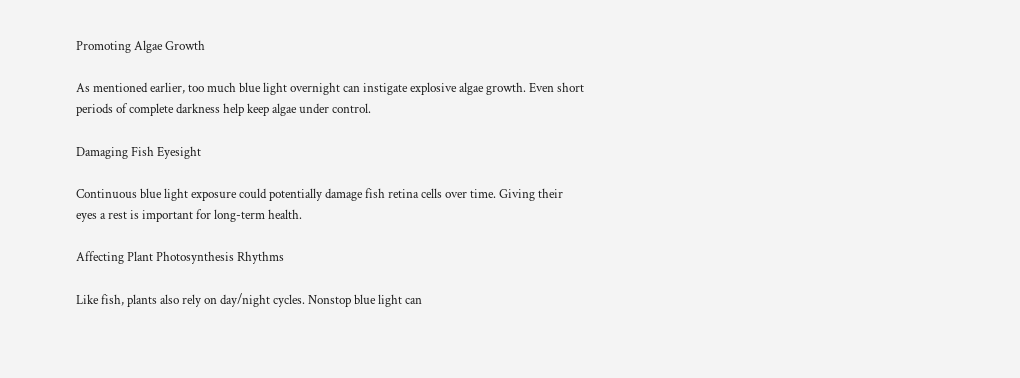Promoting Algae Growth

As mentioned earlier, too much blue light overnight can instigate explosive algae growth. Even short periods of complete darkness help keep algae under control.

Damaging Fish Eyesight

Continuous blue light exposure could potentially damage fish retina cells over time. Giving their eyes a rest is important for long-term health.

Affecting Plant Photosynthesis Rhythms

Like fish, plants also rely on day/night cycles. Nonstop blue light can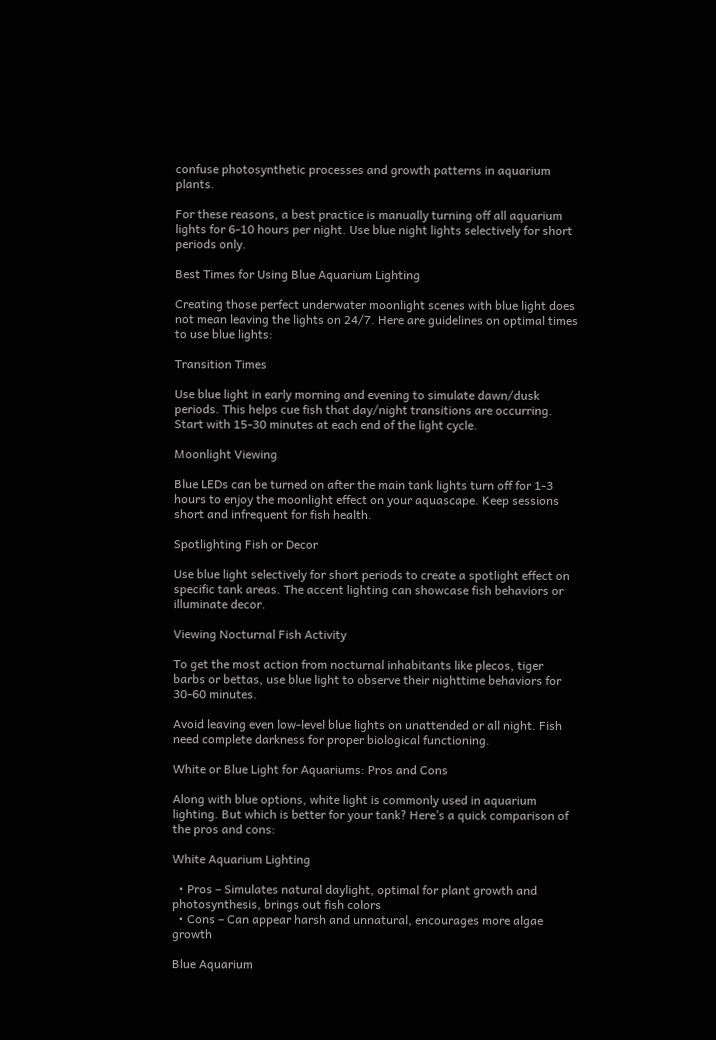confuse photosynthetic processes and growth patterns in aquarium plants.

For these reasons, a best practice is manually turning off all aquarium lights for 6-10 hours per night. Use blue night lights selectively for short periods only.

Best Times for Using Blue Aquarium Lighting

Creating those perfect underwater moonlight scenes with blue light does not mean leaving the lights on 24/7. Here are guidelines on optimal times to use blue lights:

Transition Times

Use blue light in early morning and evening to simulate dawn/dusk periods. This helps cue fish that day/night transitions are occurring. Start with 15-30 minutes at each end of the light cycle.

Moonlight Viewing

Blue LEDs can be turned on after the main tank lights turn off for 1-3 hours to enjoy the moonlight effect on your aquascape. Keep sessions short and infrequent for fish health.

Spotlighting Fish or Decor

Use blue light selectively for short periods to create a spotlight effect on specific tank areas. The accent lighting can showcase fish behaviors or illuminate decor.

Viewing Nocturnal Fish Activity

To get the most action from nocturnal inhabitants like plecos, tiger barbs or bettas, use blue light to observe their nighttime behaviors for 30-60 minutes.

Avoid leaving even low-level blue lights on unattended or all night. Fish need complete darkness for proper biological functioning.

White or Blue Light for Aquariums: Pros and Cons

Along with blue options, white light is commonly used in aquarium lighting. But which is better for your tank? Here’s a quick comparison of the pros and cons:

White Aquarium Lighting

  • Pros – Simulates natural daylight, optimal for plant growth and photosynthesis, brings out fish colors
  • Cons – Can appear harsh and unnatural, encourages more algae growth

Blue Aquarium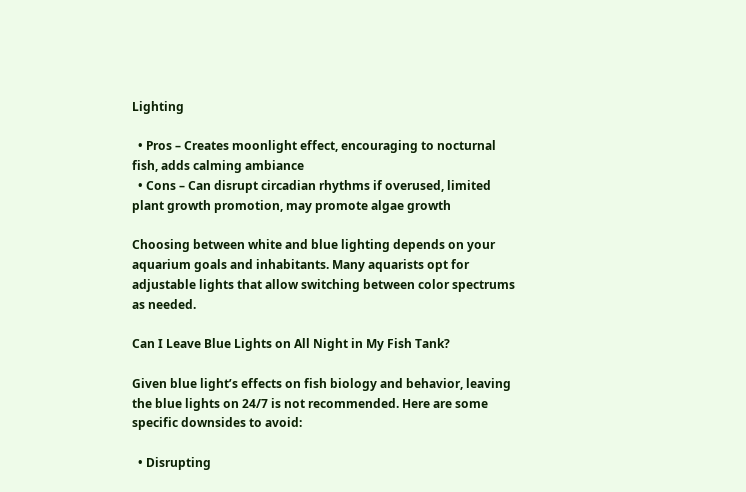Lighting

  • Pros – Creates moonlight effect, encouraging to nocturnal fish, adds calming ambiance
  • Cons – Can disrupt circadian rhythms if overused, limited plant growth promotion, may promote algae growth

Choosing between white and blue lighting depends on your aquarium goals and inhabitants. Many aquarists opt for adjustable lights that allow switching between color spectrums as needed.

Can I Leave Blue Lights on All Night in My Fish Tank?

Given blue light’s effects on fish biology and behavior, leaving the blue lights on 24/7 is not recommended. Here are some specific downsides to avoid:

  • Disrupting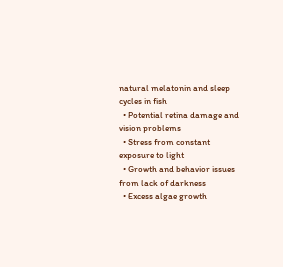natural melatonin and sleep cycles in fish
  • Potential retina damage and vision problems
  • Stress from constant exposure to light
  • Growth and behavior issues from lack of darkness
  • Excess algae growth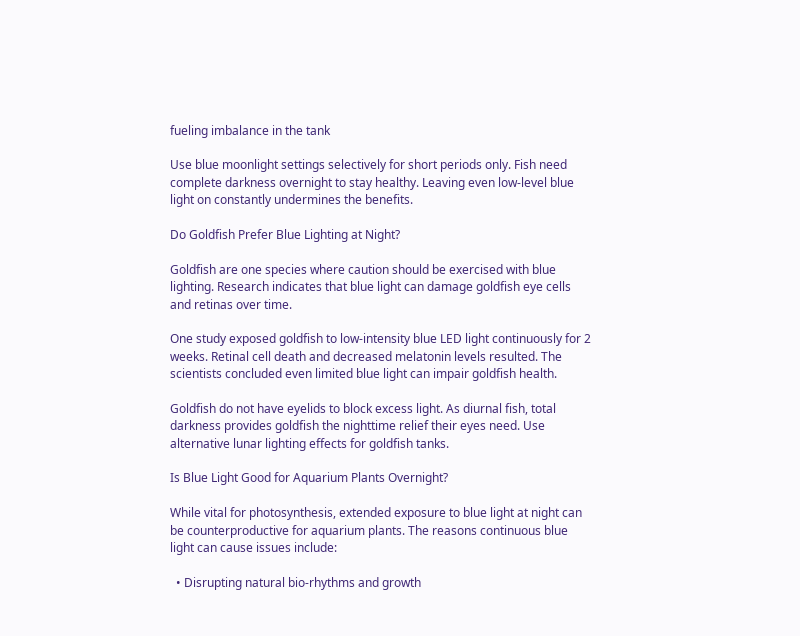fueling imbalance in the tank

Use blue moonlight settings selectively for short periods only. Fish need complete darkness overnight to stay healthy. Leaving even low-level blue light on constantly undermines the benefits.

Do Goldfish Prefer Blue Lighting at Night?

Goldfish are one species where caution should be exercised with blue lighting. Research indicates that blue light can damage goldfish eye cells and retinas over time.

One study exposed goldfish to low-intensity blue LED light continuously for 2 weeks. Retinal cell death and decreased melatonin levels resulted. The scientists concluded even limited blue light can impair goldfish health.

Goldfish do not have eyelids to block excess light. As diurnal fish, total darkness provides goldfish the nighttime relief their eyes need. Use alternative lunar lighting effects for goldfish tanks.

Is Blue Light Good for Aquarium Plants Overnight?

While vital for photosynthesis, extended exposure to blue light at night can be counterproductive for aquarium plants. The reasons continuous blue light can cause issues include:

  • Disrupting natural bio-rhythms and growth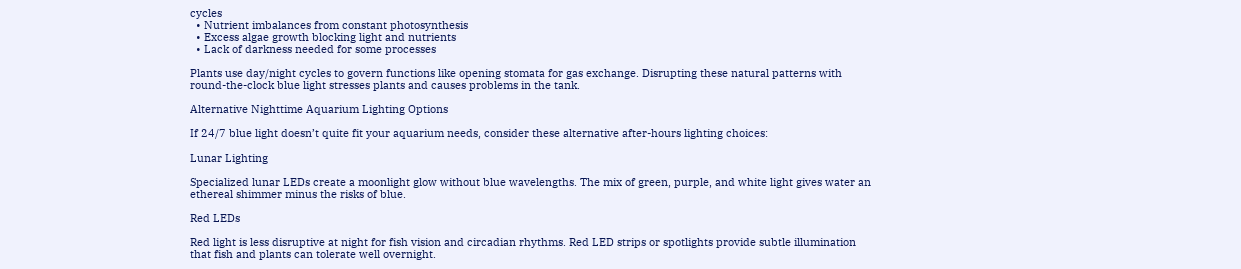cycles
  • Nutrient imbalances from constant photosynthesis
  • Excess algae growth blocking light and nutrients
  • Lack of darkness needed for some processes

Plants use day/night cycles to govern functions like opening stomata for gas exchange. Disrupting these natural patterns with round-the-clock blue light stresses plants and causes problems in the tank.

Alternative Nighttime Aquarium Lighting Options

If 24/7 blue light doesn’t quite fit your aquarium needs, consider these alternative after-hours lighting choices:

Lunar Lighting

Specialized lunar LEDs create a moonlight glow without blue wavelengths. The mix of green, purple, and white light gives water an ethereal shimmer minus the risks of blue.

Red LEDs

Red light is less disruptive at night for fish vision and circadian rhythms. Red LED strips or spotlights provide subtle illumination that fish and plants can tolerate well overnight.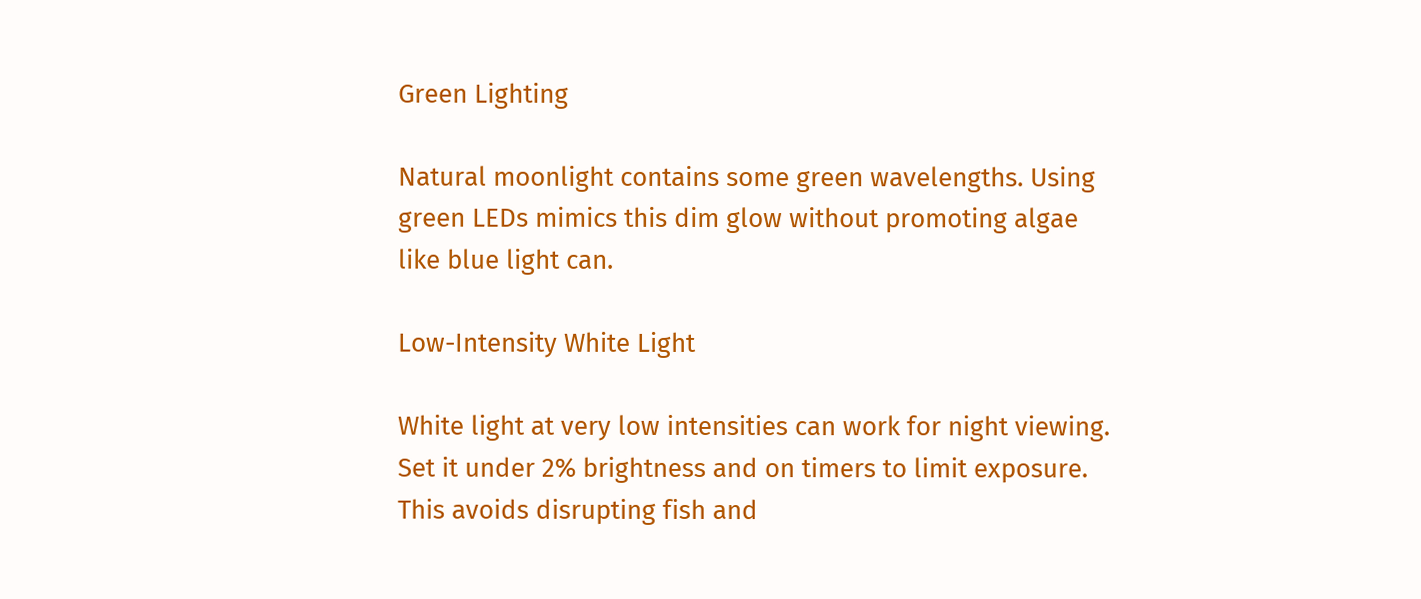Green Lighting

Natural moonlight contains some green wavelengths. Using green LEDs mimics this dim glow without promoting algae like blue light can.

Low-Intensity White Light

White light at very low intensities can work for night viewing. Set it under 2% brightness and on timers to limit exposure. This avoids disrupting fish and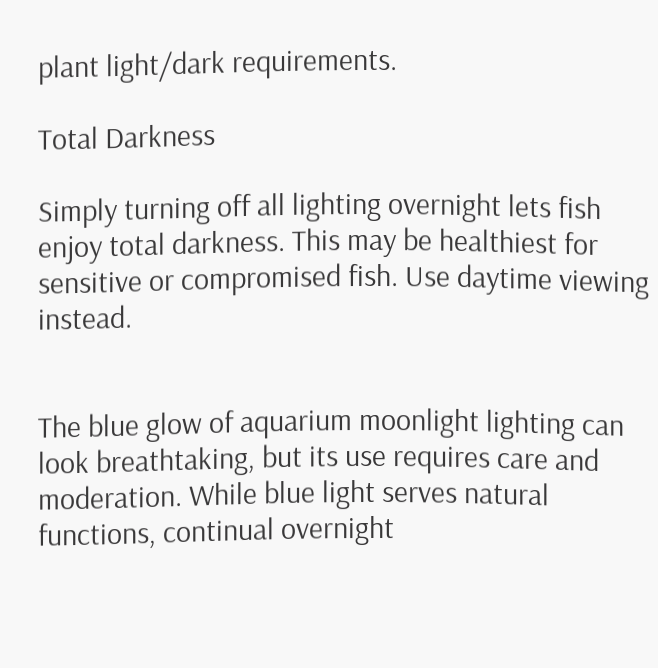plant light/dark requirements.

Total Darkness

Simply turning off all lighting overnight lets fish enjoy total darkness. This may be healthiest for sensitive or compromised fish. Use daytime viewing instead.


The blue glow of aquarium moonlight lighting can look breathtaking, but its use requires care and moderation. While blue light serves natural functions, continual overnight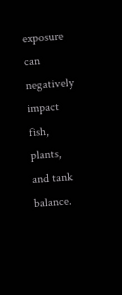exposure can negatively impact fish, plants, and tank balance.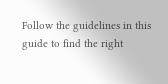Follow the guidelines in this guide to find the right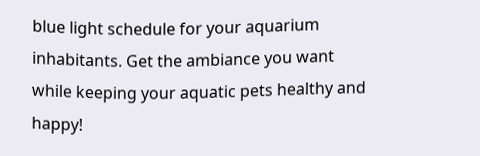blue light schedule for your aquarium inhabitants. Get the ambiance you want while keeping your aquatic pets healthy and happy!